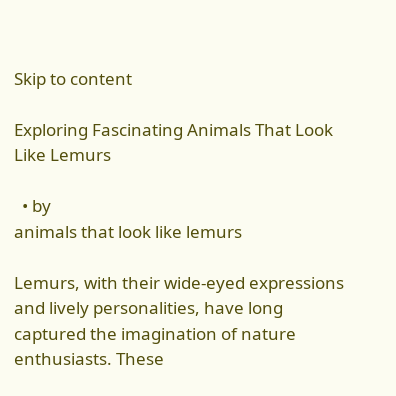Skip to content

Exploring Fascinating Animals That Look Like Lemurs

  • by
animals that look like lemurs

Lemurs, with their wide-eyed expressions and lively personalities, have long captured the imagination of nature enthusiasts. These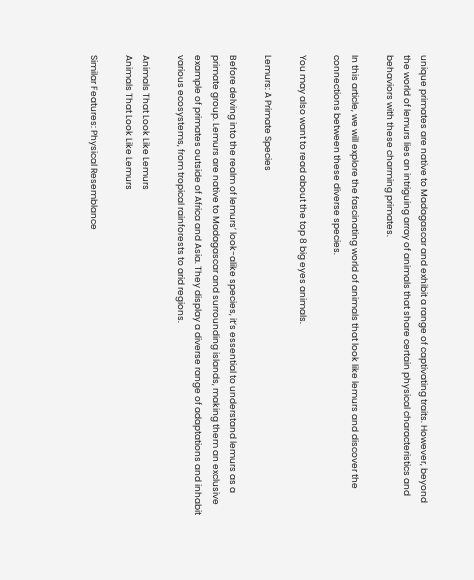unique primates are native to Madagascar and exhibit a range of captivating traits. However, beyond the world of lemurs lies an intriguing array of animals that share certain physical characteristics and behaviors with these charming primates.

In this article, we will explore the fascinating world of animals that look like lemurs and discover the connections between these diverse species.

You may also want to read about the top 8 big eyes animals.

Lemurs: A Primate Species

Before delving into the realm of lemurs’ look-alike species, it’s essential to understand lemurs as a primate group. Lemurs are native to Madagascar and surrounding islands, making them an exclusive example of primates outside of Africa and Asia. They display a diverse range of adaptations and inhabit various ecosystems, from tropical rainforests to arid regions.

Animals That Look Like Lemurs
Animals That Look Like Lemurs

Similar Features: Physical Resemblance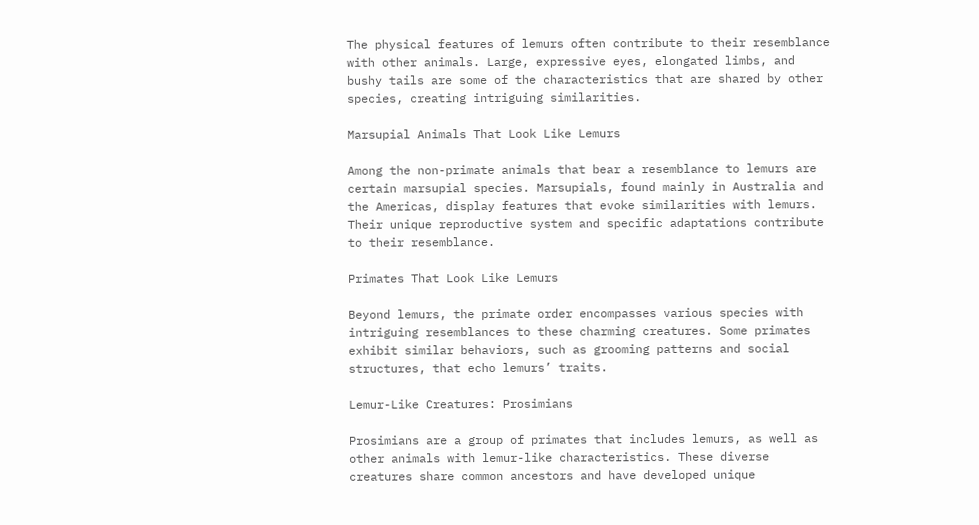The physical features of lemurs often contribute to their resemblance with other animals. Large, expressive eyes, elongated limbs, and bushy tails are some of the characteristics that are shared by other species, creating intriguing similarities.

Marsupial Animals That Look Like Lemurs

Among the non-primate animals that bear a resemblance to lemurs are certain marsupial species. Marsupials, found mainly in Australia and the Americas, display features that evoke similarities with lemurs. Their unique reproductive system and specific adaptations contribute to their resemblance.

Primates That Look Like Lemurs

Beyond lemurs, the primate order encompasses various species with intriguing resemblances to these charming creatures. Some primates exhibit similar behaviors, such as grooming patterns and social structures, that echo lemurs’ traits.

Lemur-Like Creatures: Prosimians

Prosimians are a group of primates that includes lemurs, as well as other animals with lemur-like characteristics. These diverse creatures share common ancestors and have developed unique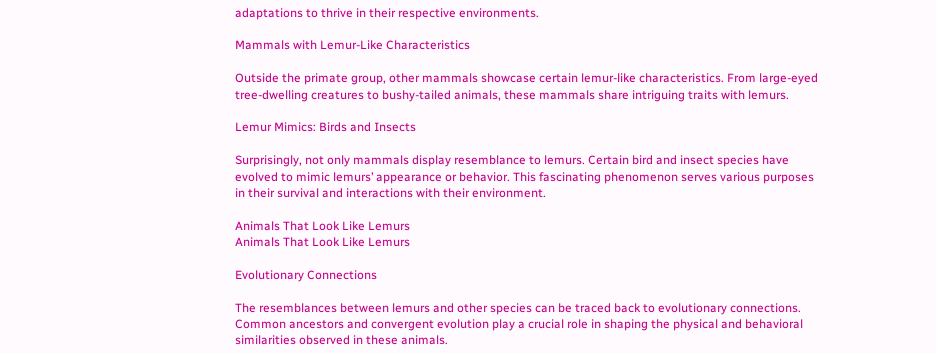adaptations to thrive in their respective environments.

Mammals with Lemur-Like Characteristics

Outside the primate group, other mammals showcase certain lemur-like characteristics. From large-eyed tree-dwelling creatures to bushy-tailed animals, these mammals share intriguing traits with lemurs.

Lemur Mimics: Birds and Insects

Surprisingly, not only mammals display resemblance to lemurs. Certain bird and insect species have evolved to mimic lemurs’ appearance or behavior. This fascinating phenomenon serves various purposes in their survival and interactions with their environment.

Animals That Look Like Lemurs
Animals That Look Like Lemurs

Evolutionary Connections

The resemblances between lemurs and other species can be traced back to evolutionary connections. Common ancestors and convergent evolution play a crucial role in shaping the physical and behavioral similarities observed in these animals.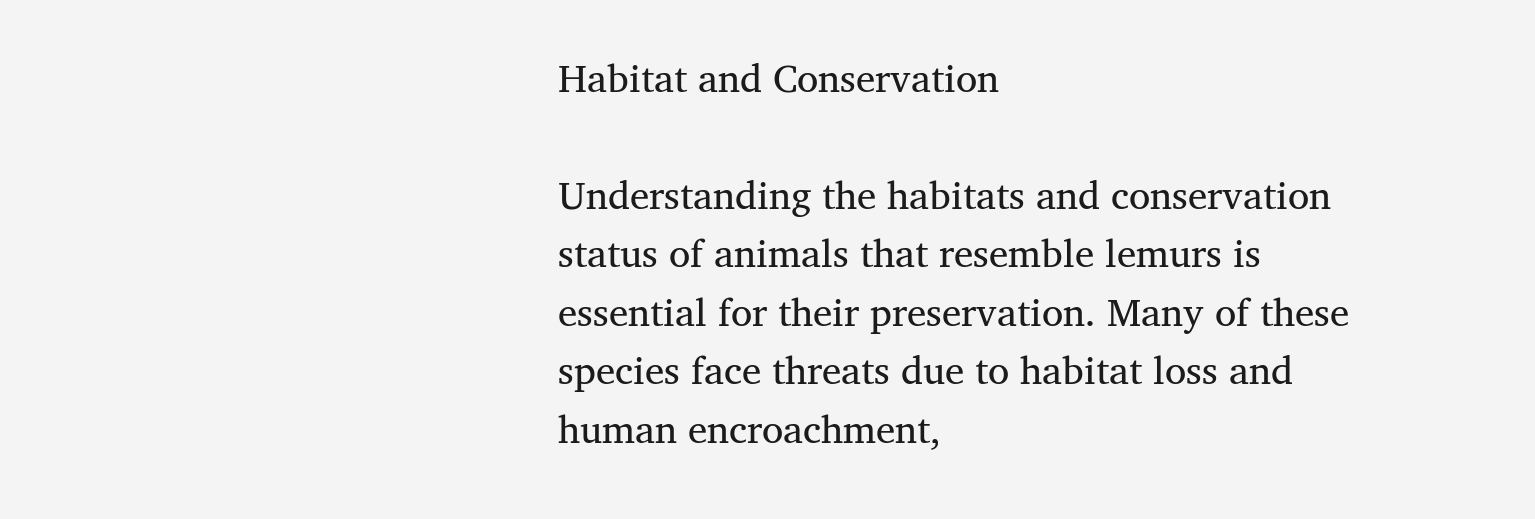Habitat and Conservation

Understanding the habitats and conservation status of animals that resemble lemurs is essential for their preservation. Many of these species face threats due to habitat loss and human encroachment,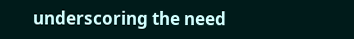underscoring the need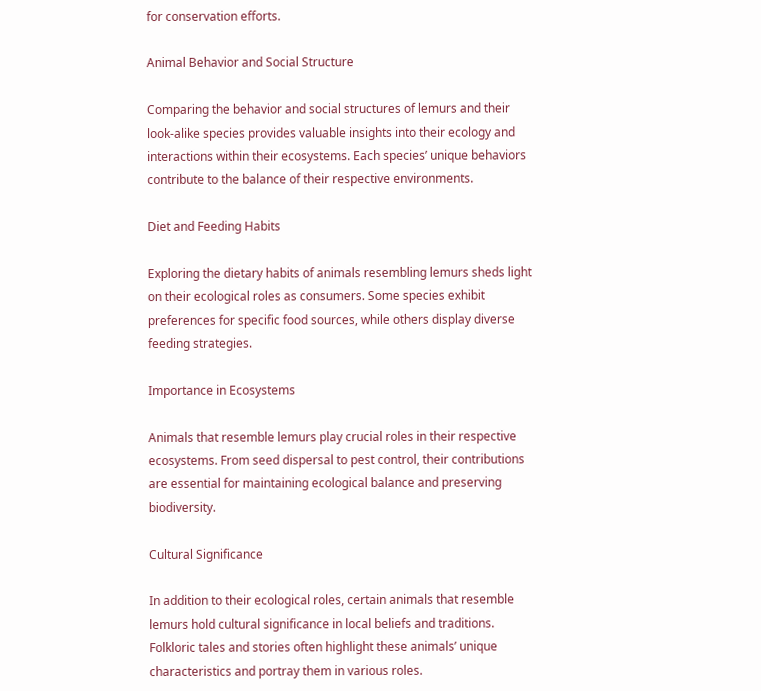for conservation efforts.

Animal Behavior and Social Structure

Comparing the behavior and social structures of lemurs and their look-alike species provides valuable insights into their ecology and interactions within their ecosystems. Each species’ unique behaviors contribute to the balance of their respective environments.

Diet and Feeding Habits

Exploring the dietary habits of animals resembling lemurs sheds light on their ecological roles as consumers. Some species exhibit preferences for specific food sources, while others display diverse feeding strategies.

Importance in Ecosystems

Animals that resemble lemurs play crucial roles in their respective ecosystems. From seed dispersal to pest control, their contributions are essential for maintaining ecological balance and preserving biodiversity.

Cultural Significance

In addition to their ecological roles, certain animals that resemble lemurs hold cultural significance in local beliefs and traditions. Folkloric tales and stories often highlight these animals’ unique characteristics and portray them in various roles.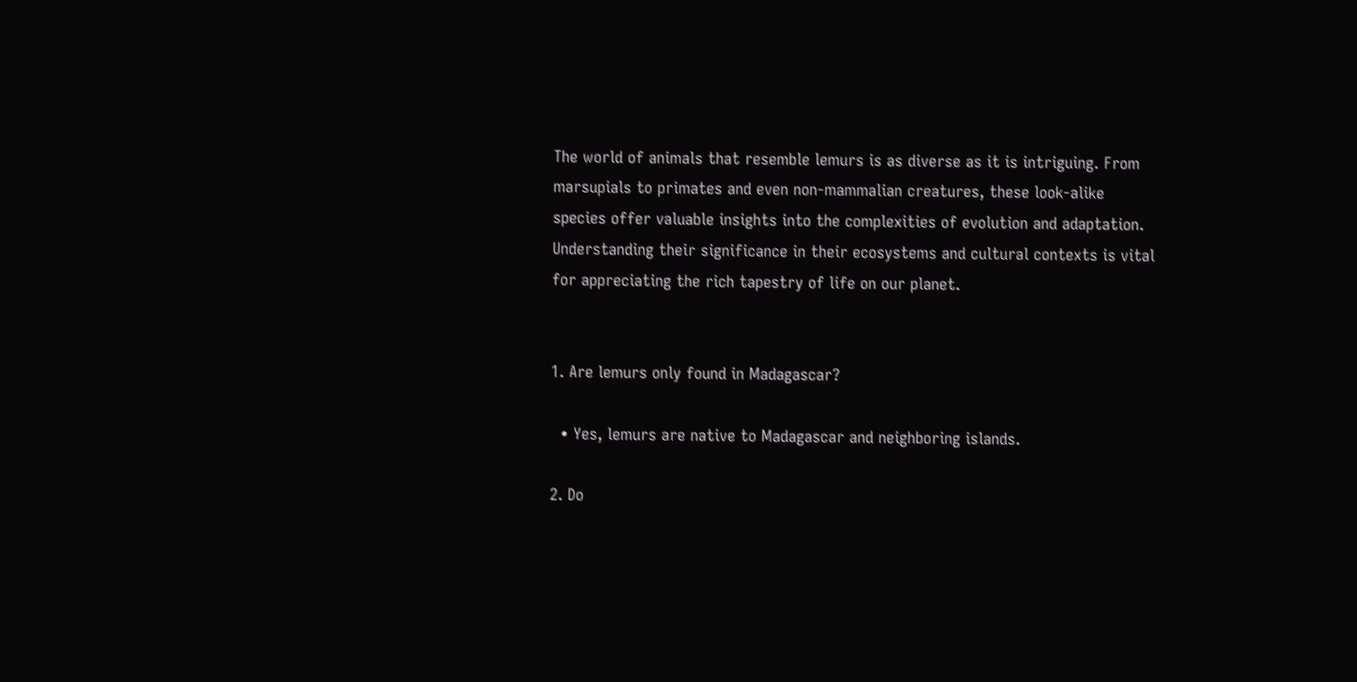The world of animals that resemble lemurs is as diverse as it is intriguing. From marsupials to primates and even non-mammalian creatures, these look-alike species offer valuable insights into the complexities of evolution and adaptation. Understanding their significance in their ecosystems and cultural contexts is vital for appreciating the rich tapestry of life on our planet.


1. Are lemurs only found in Madagascar?

  • Yes, lemurs are native to Madagascar and neighboring islands.

2. Do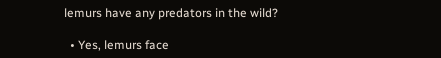lemurs have any predators in the wild?

  • Yes, lemurs face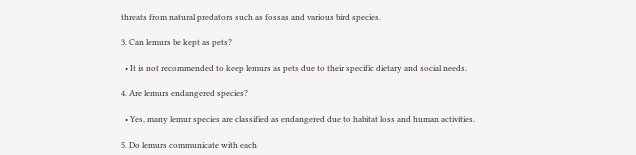threats from natural predators such as fossas and various bird species.

3. Can lemurs be kept as pets?

  • It is not recommended to keep lemurs as pets due to their specific dietary and social needs.

4. Are lemurs endangered species?

  • Yes, many lemur species are classified as endangered due to habitat loss and human activities.

5. Do lemurs communicate with each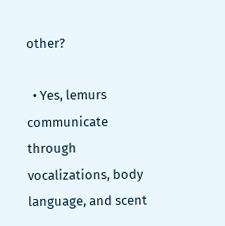other?

  • Yes, lemurs communicate through vocalizations, body language, and scent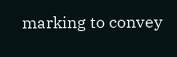marking to convey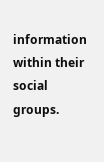information within their social groups.